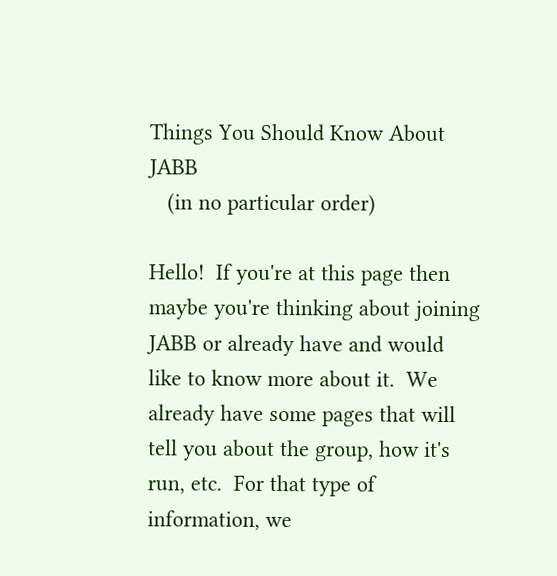Things You Should Know About JABB
   (in no particular order)

Hello!  If you're at this page then maybe you're thinking about joining JABB or already have and would like to know more about it.  We already have some pages that will tell you about the group, how it's run, etc.  For that type of information, we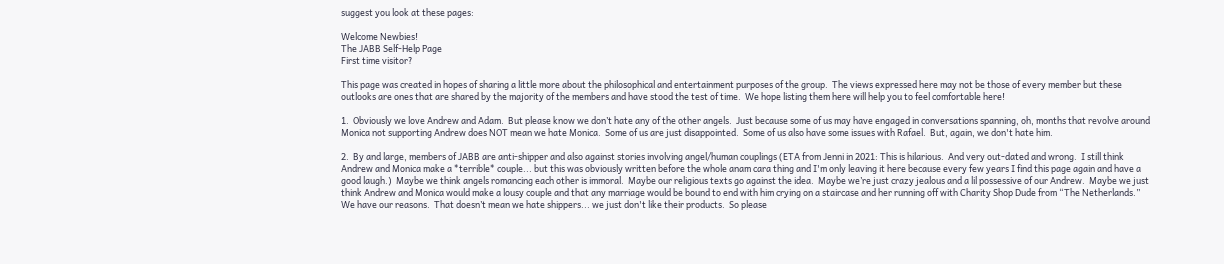suggest you look at these pages:

Welcome Newbies!
The JABB Self-Help Page
First time visitor?

This page was created in hopes of sharing a little more about the philosophical and entertainment purposes of the group.  The views expressed here may not be those of every member but these outlooks are ones that are shared by the majority of the members and have stood the test of time.  We hope listing them here will help you to feel comfortable here!

1.  Obviously we love Andrew and Adam.  But please know we don’t hate any of the other angels.  Just because some of us may have engaged in conversations spanning, oh, months that revolve around Monica not supporting Andrew does NOT mean we hate Monica.  Some of us are just disappointed.  Some of us also have some issues with Rafael.  But, again, we don't hate him.

2.  By and large, members of JABB are anti-shipper and also against stories involving angel/human couplings (ETA from Jenni in 2021: This is hilarious.  And very out-dated and wrong.  I still think Andrew and Monica make a *terrible* couple... but this was obviously written before the whole anam cara thing and I'm only leaving it here because every few years I find this page again and have a good laugh.)  Maybe we think angels romancing each other is immoral.  Maybe our religious texts go against the idea.  Maybe we’re just crazy jealous and a lil possessive of our Andrew.  Maybe we just think Andrew and Monica would make a lousy couple and that any marriage would be bound to end with him crying on a staircase and her running off with Charity Shop Dude from “The Netherlands.”  We have our reasons.  That doesn’t mean we hate shippers... we just don't like their products.  So please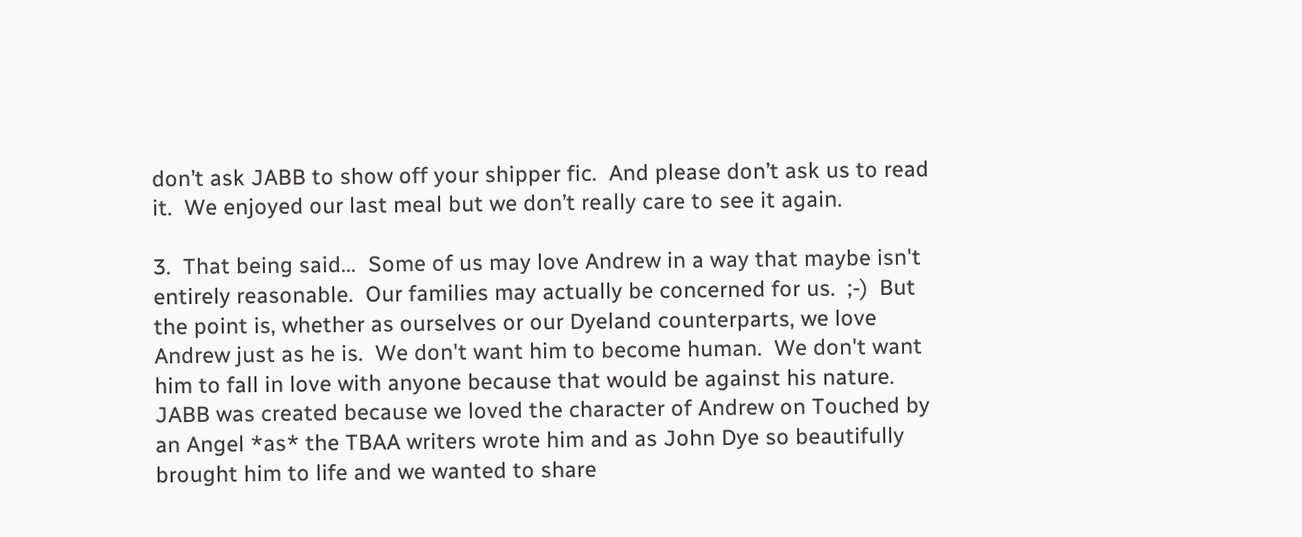don’t ask JABB to show off your shipper fic.  And please don’t ask us to read it.  We enjoyed our last meal but we don’t really care to see it again.

3.  That being said...  Some of us may love Andrew in a way that maybe isn't entirely reasonable.  Our families may actually be concerned for us.  ;-)  But the point is, whether as ourselves or our Dyeland counterparts, we love Andrew just as he is.  We don't want him to become human.  We don't want him to fall in love with anyone because that would be against his nature.  JABB was created because we loved the character of Andrew on Touched by an Angel *as* the TBAA writers wrote him and as John Dye so beautifully brought him to life and we wanted to share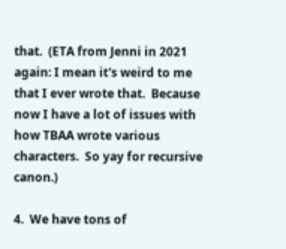that.  (ETA from Jenni in 2021 again: I mean it's weird to me that I ever wrote that.  Because now I have a lot of issues with how TBAA wrote various characters.  So yay for recursive canon.)

4.  We have tons of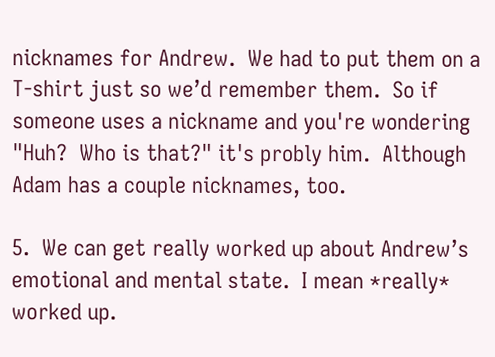nicknames for Andrew.  We had to put them on a T-shirt just so we’d remember them.  So if someone uses a nickname and you're wondering "Huh?  Who is that?" it's probly him.  Although Adam has a couple nicknames, too.

5.  We can get really worked up about Andrew’s emotional and mental state.  I mean *really* worked up.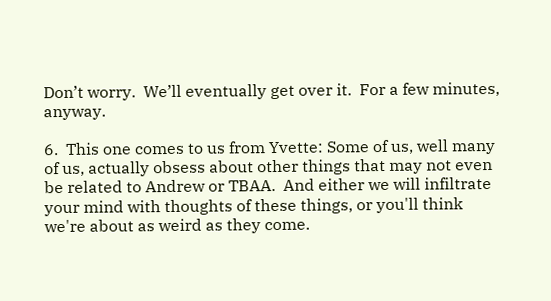Don’t worry.  We’ll eventually get over it.  For a few minutes, anyway.

6.  This one comes to us from Yvette: Some of us, well many of us, actually obsess about other things that may not even be related to Andrew or TBAA.  And either we will infiltrate your mind with thoughts of these things, or you'll think we're about as weird as they come.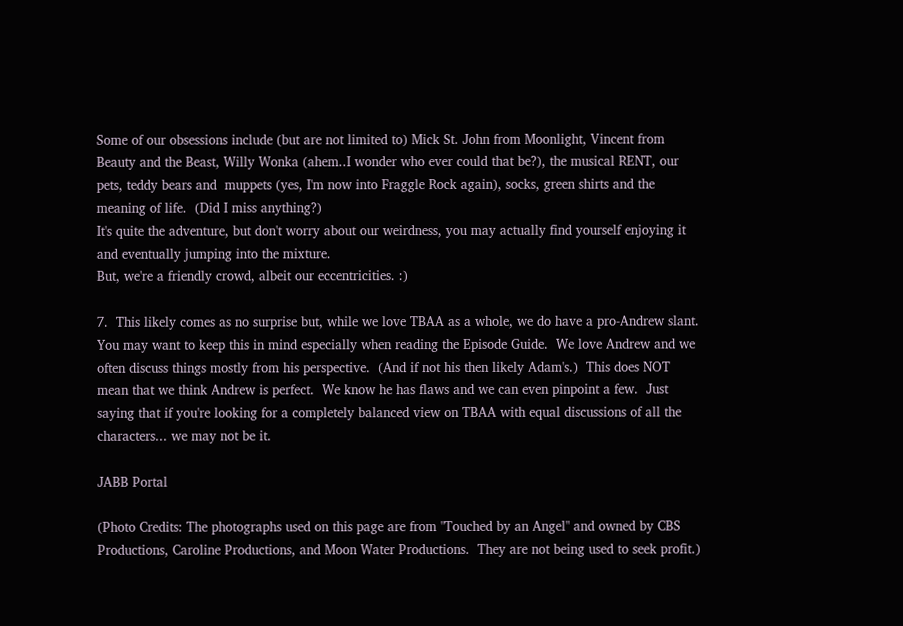Some of our obsessions include (but are not limited to) Mick St. John from Moonlight, Vincent from Beauty and the Beast, Willy Wonka (ahem..I wonder who ever could that be?), the musical RENT, our pets, teddy bears and  muppets (yes, I'm now into Fraggle Rock again), socks, green shirts and the meaning of life.  (Did I miss anything?)
It's quite the adventure, but don't worry about our weirdness, you may actually find yourself enjoying it and eventually jumping into the mixture.
But, we're a friendly crowd, albeit our eccentricities. :)

7.  This likely comes as no surprise but, while we love TBAA as a whole, we do have a pro-Andrew slant.  You may want to keep this in mind especially when reading the Episode Guide.  We love Andrew and we often discuss things mostly from his perspective.  (And if not his then likely Adam's.)  This does NOT mean that we think Andrew is perfect.  We know he has flaws and we can even pinpoint a few.  Just saying that if you're looking for a completely balanced view on TBAA with equal discussions of all the characters... we may not be it.

JABB Portal

(Photo Credits: The photographs used on this page are from "Touched by an Angel" and owned by CBS Productions, Caroline Productions, and Moon Water Productions.  They are not being used to seek profit.)